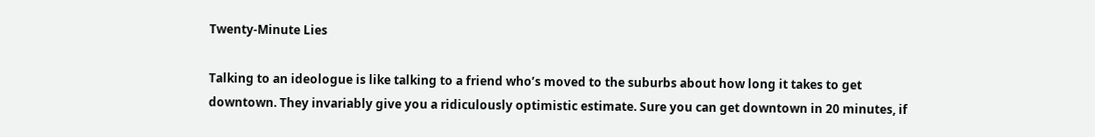Twenty-Minute Lies

Talking to an ideologue is like talking to a friend who’s moved to the suburbs about how long it takes to get downtown. They invariably give you a ridiculously optimistic estimate. Sure you can get downtown in 20 minutes, if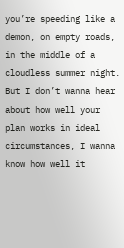you’re speeding like a demon, on empty roads, in the middle of a cloudless summer night. But I don’t wanna hear about how well your plan works in ideal circumstances, I wanna know how well it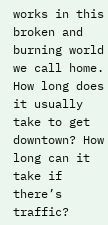works in this broken and burning world we call home. How long does it usually take to get downtown? How long can it take if there’s traffic?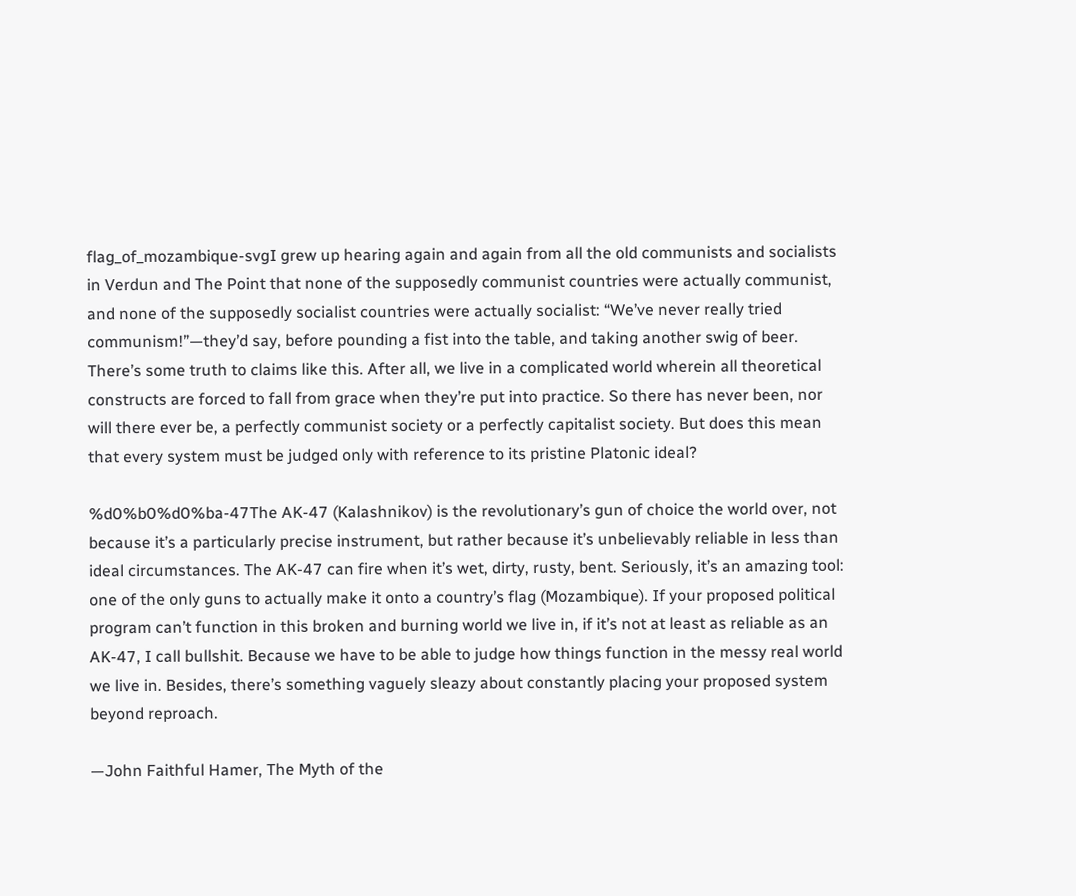flag_of_mozambique-svgI grew up hearing again and again from all the old communists and socialists in Verdun and The Point that none of the supposedly communist countries were actually communist, and none of the supposedly socialist countries were actually socialist: “We’ve never really tried communism!”—they’d say, before pounding a fist into the table, and taking another swig of beer. There’s some truth to claims like this. After all, we live in a complicated world wherein all theoretical constructs are forced to fall from grace when they’re put into practice. So there has never been, nor will there ever be, a perfectly communist society or a perfectly capitalist society. But does this mean that every system must be judged only with reference to its pristine Platonic ideal?

%d0%b0%d0%ba-47The AK-47 (Kalashnikov) is the revolutionary’s gun of choice the world over, not because it’s a particularly precise instrument, but rather because it’s unbelievably reliable in less than ideal circumstances. The AK-47 can fire when it’s wet, dirty, rusty, bent. Seriously, it’s an amazing tool: one of the only guns to actually make it onto a country’s flag (Mozambique). If your proposed political program can’t function in this broken and burning world we live in, if it’s not at least as reliable as an AK-47, I call bullshit. Because we have to be able to judge how things function in the messy real world we live in. Besides, there’s something vaguely sleazy about constantly placing your proposed system beyond reproach.

—John Faithful Hamer, The Myth of the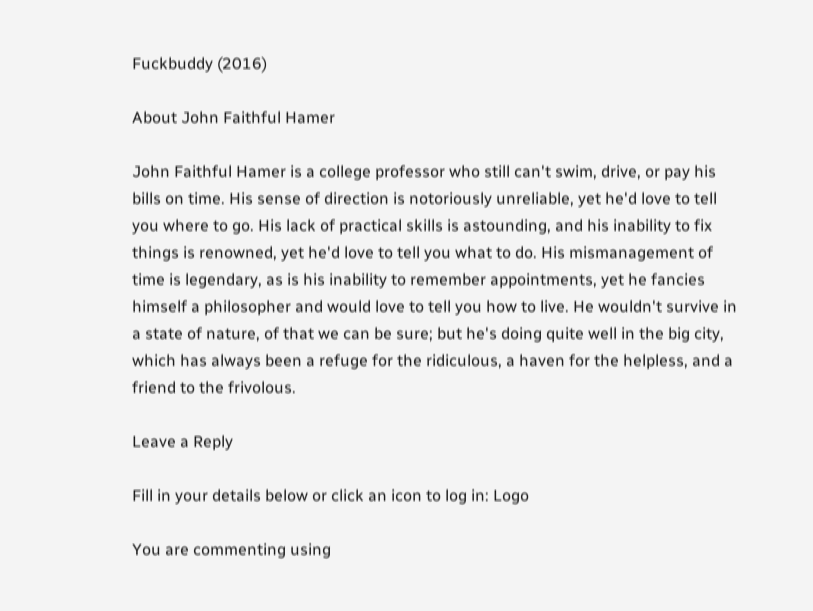Fuckbuddy (2016)

About John Faithful Hamer

John Faithful Hamer is a college professor who still can't swim, drive, or pay his bills on time. His sense of direction is notoriously unreliable, yet he'd love to tell you where to go. His lack of practical skills is astounding, and his inability to fix things is renowned, yet he'd love to tell you what to do. His mismanagement of time is legendary, as is his inability to remember appointments, yet he fancies himself a philosopher and would love to tell you how to live. He wouldn't survive in a state of nature, of that we can be sure; but he's doing quite well in the big city, which has always been a refuge for the ridiculous, a haven for the helpless, and a friend to the frivolous.

Leave a Reply

Fill in your details below or click an icon to log in: Logo

You are commenting using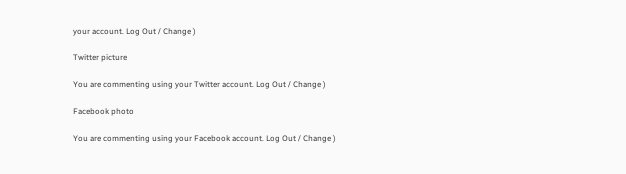your account. Log Out / Change )

Twitter picture

You are commenting using your Twitter account. Log Out / Change )

Facebook photo

You are commenting using your Facebook account. Log Out / Change )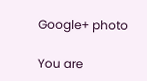Google+ photo

You are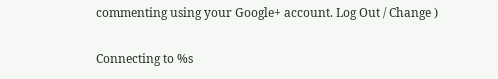commenting using your Google+ account. Log Out / Change )

Connecting to %s